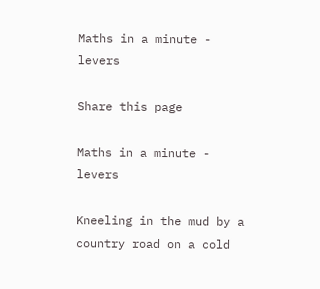Maths in a minute - levers

Share this page

Maths in a minute - levers

Kneeling in the mud by a country road on a cold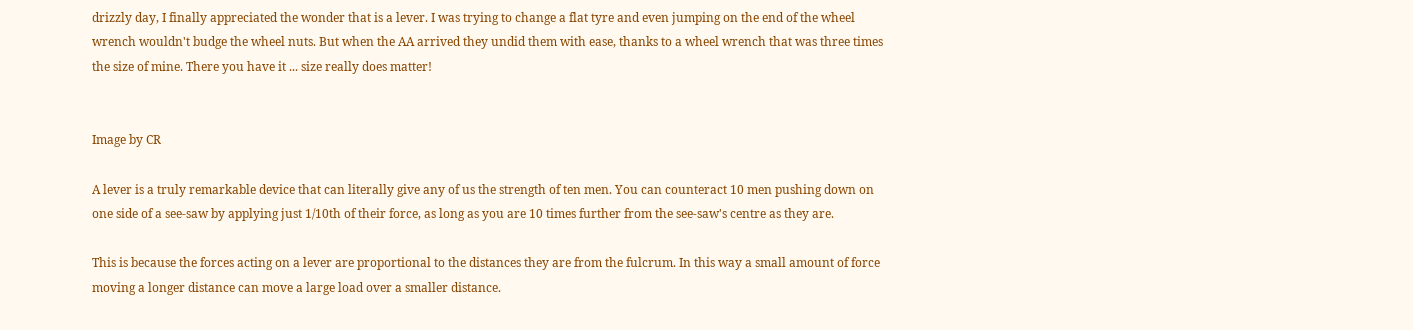drizzly day, I finally appreciated the wonder that is a lever. I was trying to change a flat tyre and even jumping on the end of the wheel wrench wouldn't budge the wheel nuts. But when the AA arrived they undid them with ease, thanks to a wheel wrench that was three times the size of mine. There you have it ... size really does matter!


Image by CR

A lever is a truly remarkable device that can literally give any of us the strength of ten men. You can counteract 10 men pushing down on one side of a see-saw by applying just 1/10th of their force, as long as you are 10 times further from the see-saw's centre as they are.

This is because the forces acting on a lever are proportional to the distances they are from the fulcrum. In this way a small amount of force moving a longer distance can move a large load over a smaller distance.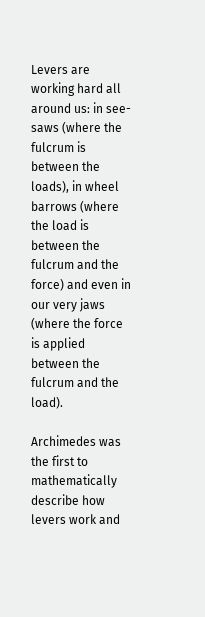Levers are working hard all around us: in see-saws (where the fulcrum is between the loads), in wheel barrows (where the load is between the fulcrum and the force) and even in our very jaws (where the force is applied between the fulcrum and the load).

Archimedes was the first to mathematically describe how levers work and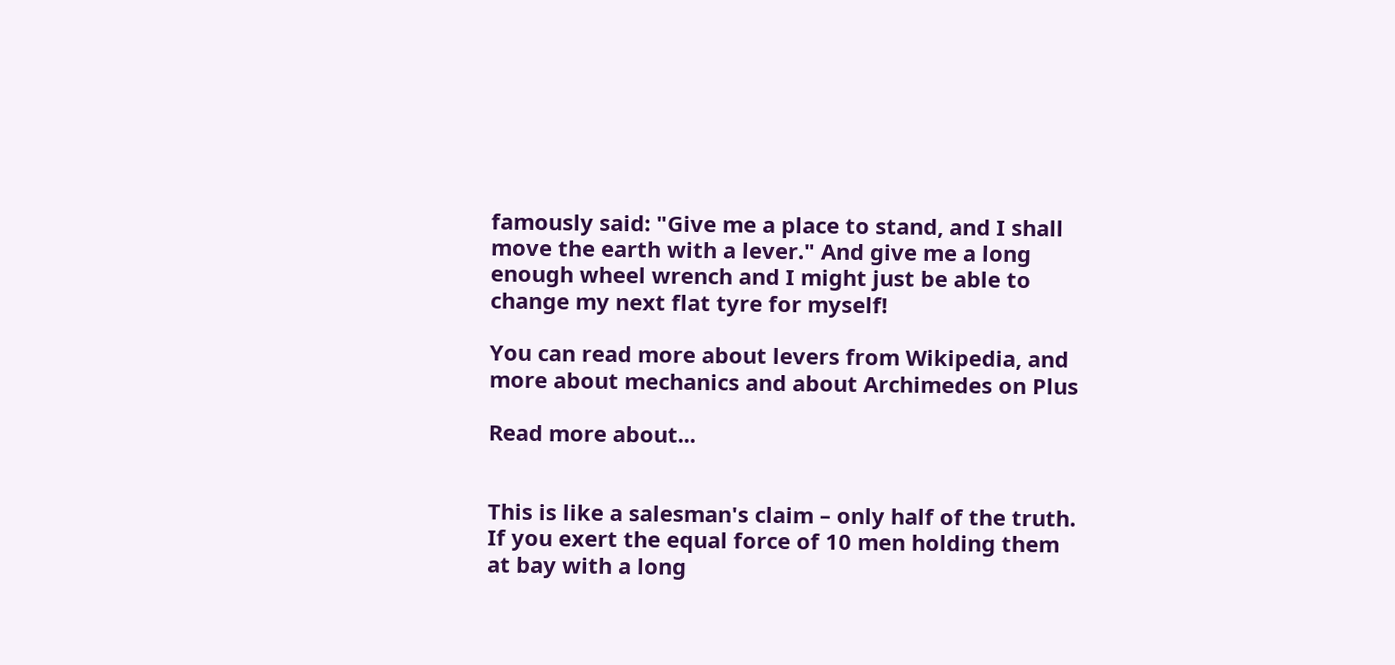famously said: "Give me a place to stand, and I shall move the earth with a lever." And give me a long enough wheel wrench and I might just be able to change my next flat tyre for myself!

You can read more about levers from Wikipedia, and more about mechanics and about Archimedes on Plus

Read more about...


This is like a salesman's claim – only half of the truth. If you exert the equal force of 10 men holding them at bay with a long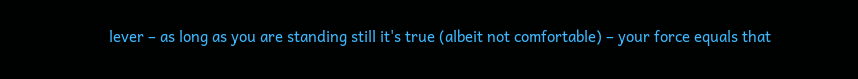lever – as long as you are standing still it's true (albeit not comfortable) – your force equals that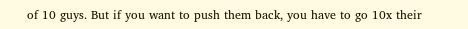of 10 guys. But if you want to push them back, you have to go 10x their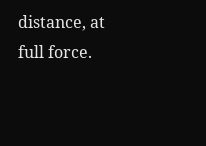distance, at full force.